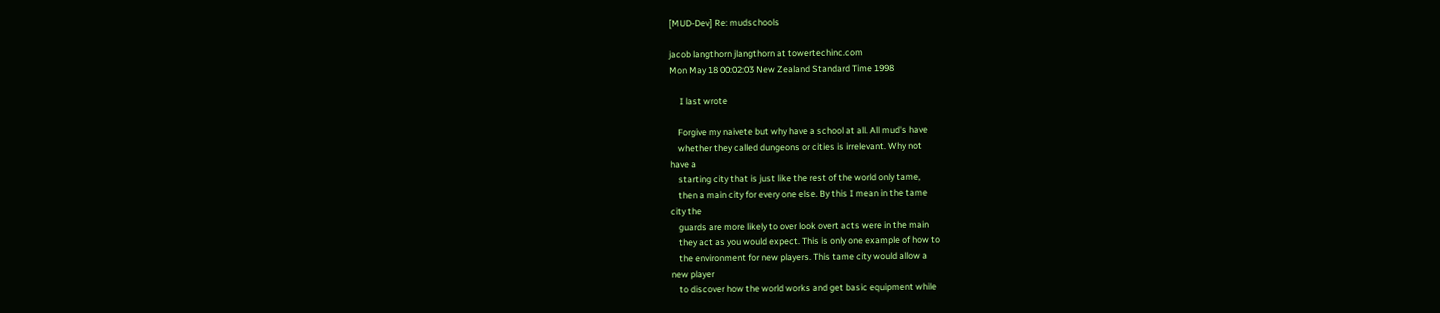[MUD-Dev] Re: mudschools

jacob langthorn jlangthorn at towertechinc.com
Mon May 18 00:02:03 New Zealand Standard Time 1998

     I last wrote

    Forgive my naivete but why have a school at all. All mud's have
    whether they called dungeons or cities is irrelevant. Why not
have a
    starting city that is just like the rest of the world only tame,
    then a main city for every one else. By this I mean in the tame
city the
    guards are more likely to over look overt acts were in the main
    they act as you would expect. This is only one example of how to
    the environment for new players. This tame city would allow a
new player
    to discover how the world works and get basic equipment while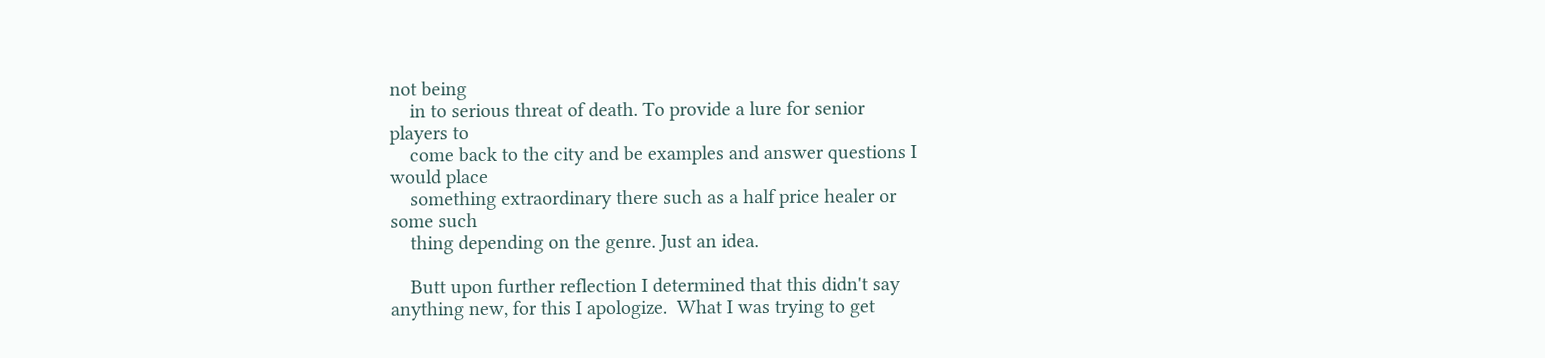not being
    in to serious threat of death. To provide a lure for senior
players to
    come back to the city and be examples and answer questions I
would place
    something extraordinary there such as a half price healer or
some such
    thing depending on the genre. Just an idea.

    Butt upon further reflection I determined that this didn't say
anything new, for this I apologize.  What I was trying to get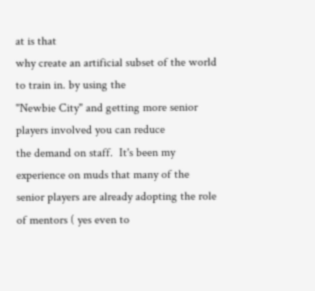at is that
why create an artificial subset of the world to train in. by using the
"Newbie City" and getting more senior players involved you can reduce
the demand on staff.  It's been my experience on muds that many of the
senior players are already adopting the role of mentors ( yes even to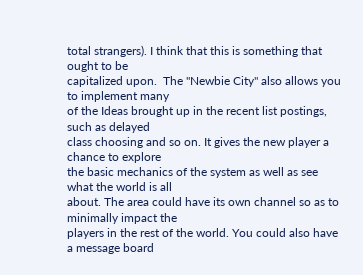total strangers). I think that this is something that ought to be
capitalized upon.  The "Newbie City" also allows you to implement many
of the Ideas brought up in the recent list postings, such as delayed
class choosing and so on. It gives the new player a chance to explore
the basic mechanics of the system as well as see what the world is all
about. The area could have its own channel so as to minimally impact the
players in the rest of the world. You could also have a message board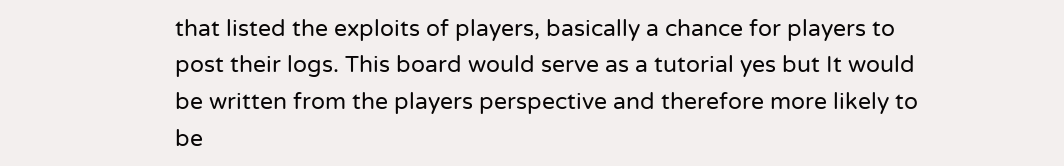that listed the exploits of players, basically a chance for players to
post their logs. This board would serve as a tutorial yes but It would
be written from the players perspective and therefore more likely to be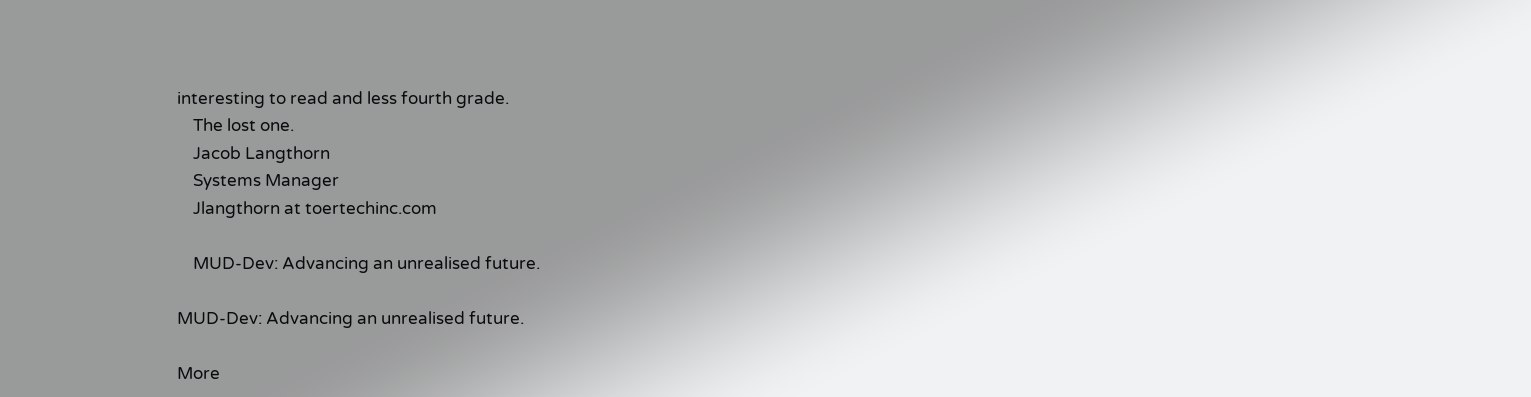interesting to read and less fourth grade.
    The lost one.
    Jacob Langthorn
    Systems Manager
    Jlangthorn at toertechinc.com

    MUD-Dev: Advancing an unrealised future.

MUD-Dev: Advancing an unrealised future.

More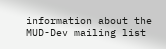information about the MUD-Dev mailing list